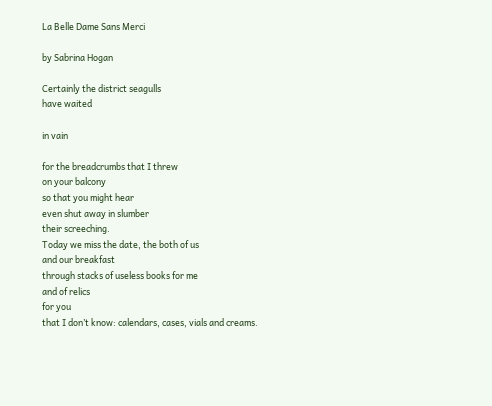La Belle Dame Sans Merci

by Sabrina Hogan

Certainly the district seagulls
have waited

in vain

for the breadcrumbs that I threw
on your balcony
so that you might hear
even shut away in slumber
their screeching.
Today we miss the date, the both of us
and our breakfast
through stacks of useless books for me
and of relics
for you
that I don’t know: calendars, cases, vials and creams.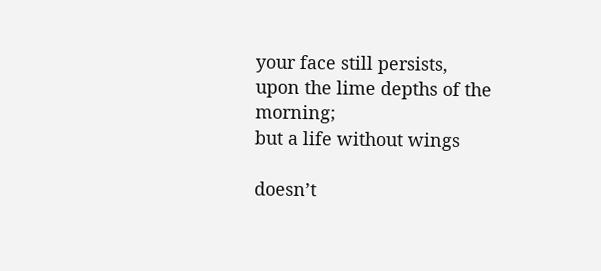your face still persists,
upon the lime depths of the morning;
but a life without wings

doesn’t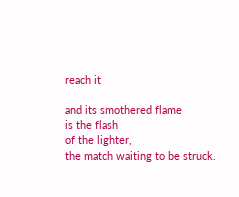reach it

and its smothered flame
is the flash
of the lighter,
the match waiting to be struck.